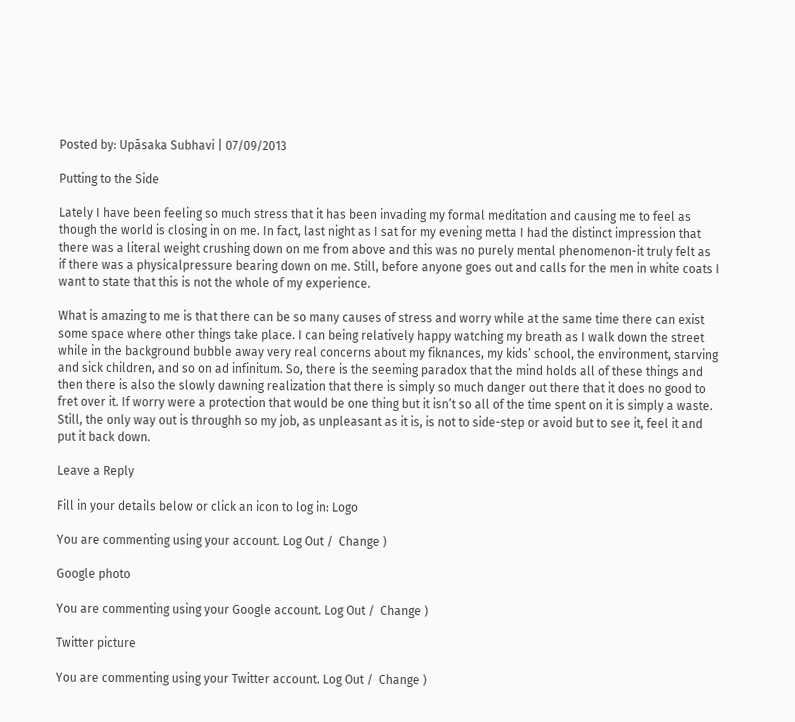Posted by: Upāsaka Subhavi | 07/09/2013

Putting to the Side

Lately I have been feeling so much stress that it has been invading my formal meditation and causing me to feel as though the world is closing in on me. In fact, last night as I sat for my evening metta I had the distinct impression that there was a literal weight crushing down on me from above and this was no purely mental phenomenon-it truly felt as if there was a physicalpressure bearing down on me. Still, before anyone goes out and calls for the men in white coats I want to state that this is not the whole of my experience.

What is amazing to me is that there can be so many causes of stress and worry while at the same time there can exist some space where other things take place. I can being relatively happy watching my breath as I walk down the street while in the background bubble away very real concerns about my fiknances, my kids’ school, the environment, starving and sick children, and so on ad infinitum. So, there is the seeming paradox that the mind holds all of these things and then there is also the slowly dawning realization that there is simply so much danger out there that it does no good to fret over it. If worry were a protection that would be one thing but it isn’t so all of the time spent on it is simply a waste. Still, the only way out is throughh so my job, as unpleasant as it is, is not to side-step or avoid but to see it, feel it and put it back down.

Leave a Reply

Fill in your details below or click an icon to log in: Logo

You are commenting using your account. Log Out /  Change )

Google photo

You are commenting using your Google account. Log Out /  Change )

Twitter picture

You are commenting using your Twitter account. Log Out /  Change )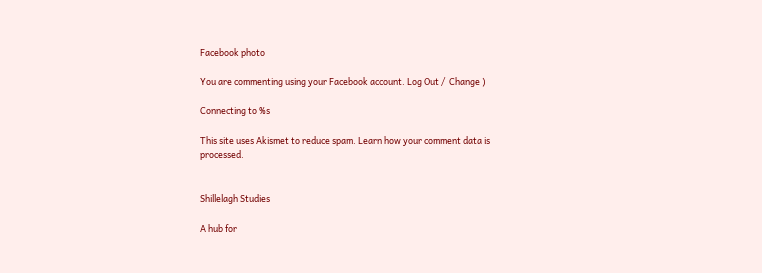Facebook photo

You are commenting using your Facebook account. Log Out /  Change )

Connecting to %s

This site uses Akismet to reduce spam. Learn how your comment data is processed.


Shillelagh Studies

A hub for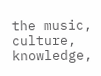the music, culture, knowledge,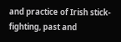and practice of Irish stick-fighting, past and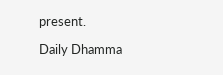present.

Daily Dhamma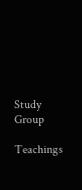Study Group

Teachings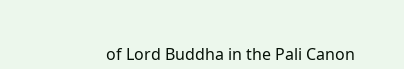of Lord Buddha in the Pali Canon